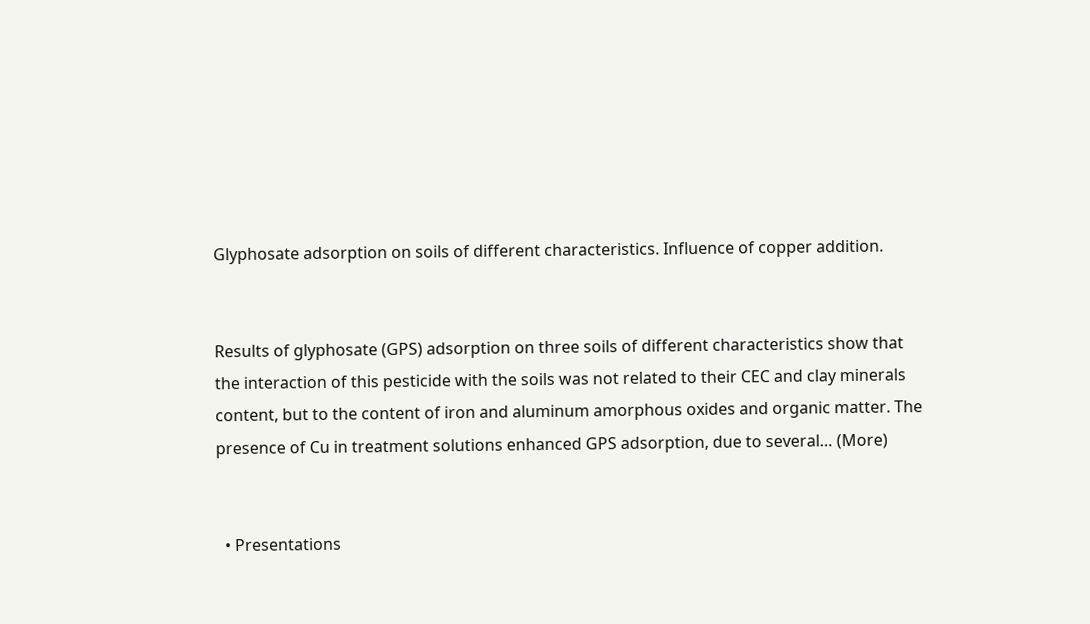Glyphosate adsorption on soils of different characteristics. Influence of copper addition.


Results of glyphosate (GPS) adsorption on three soils of different characteristics show that the interaction of this pesticide with the soils was not related to their CEC and clay minerals content, but to the content of iron and aluminum amorphous oxides and organic matter. The presence of Cu in treatment solutions enhanced GPS adsorption, due to several… (More)


  • Presentations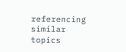referencing similar topics